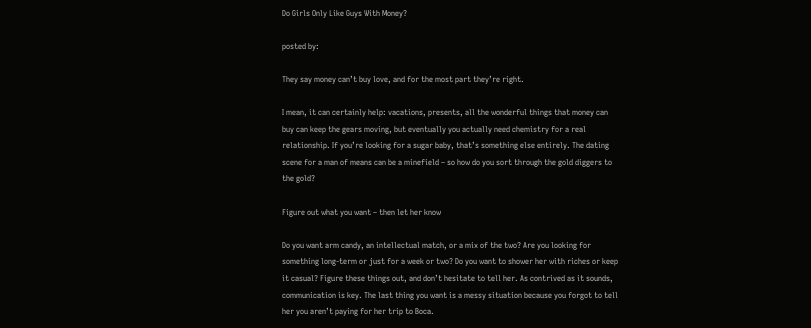Do Girls Only Like Guys With Money?

posted by:

They say money can’t buy love, and for the most part they’re right.

I mean, it can certainly help: vacations, presents, all the wonderful things that money can buy can keep the gears moving, but eventually you actually need chemistry for a real relationship. If you’re looking for a sugar baby, that’s something else entirely. The dating scene for a man of means can be a minefield – so how do you sort through the gold diggers to the gold?

Figure out what you want – then let her know

Do you want arm candy, an intellectual match, or a mix of the two? Are you looking for something long-term or just for a week or two? Do you want to shower her with riches or keep it casual? Figure these things out, and don’t hesitate to tell her. As contrived as it sounds, communication is key. The last thing you want is a messy situation because you forgot to tell her you aren’t paying for her trip to Boca.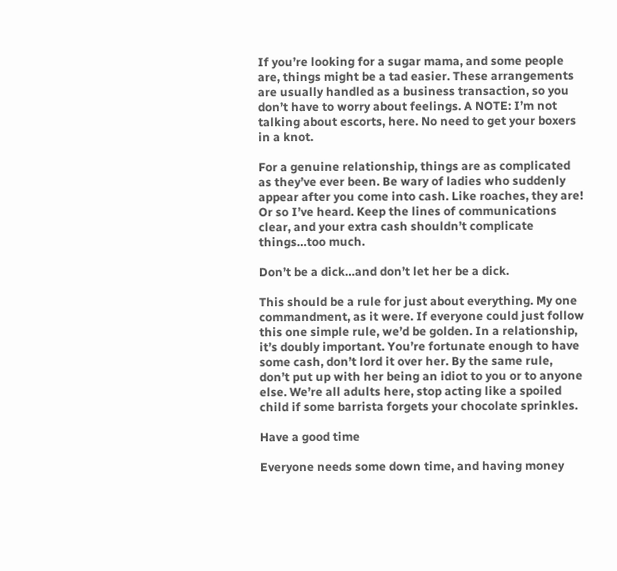If you’re looking for a sugar mama, and some people are, things might be a tad easier. These arrangements are usually handled as a business transaction, so you don’t have to worry about feelings. A NOTE: I’m not talking about escorts, here. No need to get your boxers in a knot.

For a genuine relationship, things are as complicated as they’ve ever been. Be wary of ladies who suddenly appear after you come into cash. Like roaches, they are! Or so I’ve heard. Keep the lines of communications clear, and your extra cash shouldn’t complicate things…too much.

Don’t be a dick…and don’t let her be a dick.

This should be a rule for just about everything. My one commandment, as it were. If everyone could just follow this one simple rule, we’d be golden. In a relationship, it’s doubly important. You’re fortunate enough to have some cash, don’t lord it over her. By the same rule, don’t put up with her being an idiot to you or to anyone else. We’re all adults here, stop acting like a spoiled child if some barrista forgets your chocolate sprinkles.

Have a good time

Everyone needs some down time, and having money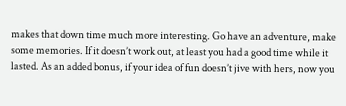makes that down time much more interesting. Go have an adventure, make some memories. If it doesn’t work out, at least you had a good time while it lasted. As an added bonus, if your idea of fun doesn’t jive with hers, now you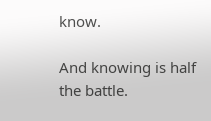know.

And knowing is half the battle.